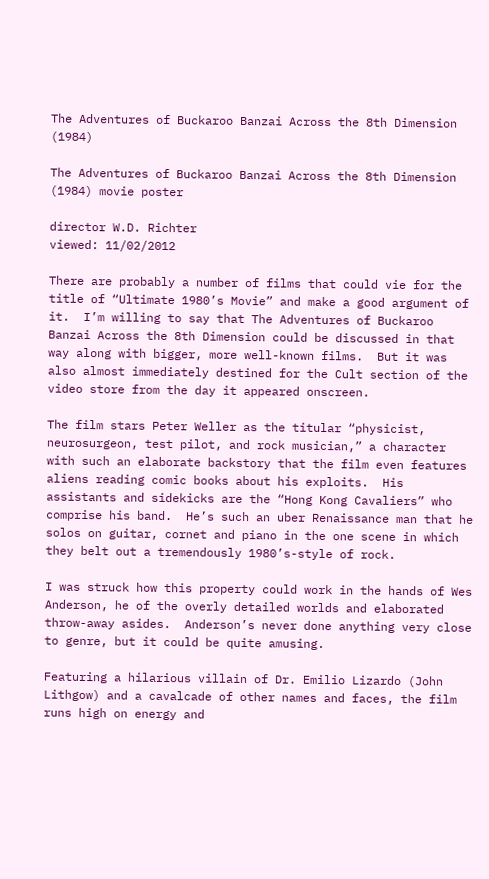The Adventures of Buckaroo Banzai Across the 8th Dimension (1984)

The Adventures of Buckaroo Banzai Across the 8th Dimension (1984) movie poster

director W.D. Richter
viewed: 11/02/2012

There are probably a number of films that could vie for the title of “Ultimate 1980’s Movie” and make a good argument of it.  I’m willing to say that The Adventures of Buckaroo Banzai Across the 8th Dimension could be discussed in that way along with bigger, more well-known films.  But it was also almost immediately destined for the Cult section of the video store from the day it appeared onscreen.

The film stars Peter Weller as the titular “physicist, neurosurgeon, test pilot, and rock musician,” a character with such an elaborate backstory that the film even features aliens reading comic books about his exploits.  His assistants and sidekicks are the “Hong Kong Cavaliers” who comprise his band.  He’s such an uber Renaissance man that he solos on guitar, cornet and piano in the one scene in which they belt out a tremendously 1980’s-style of rock.

I was struck how this property could work in the hands of Wes Anderson, he of the overly detailed worlds and elaborated throw-away asides.  Anderson’s never done anything very close to genre, but it could be quite amusing.

Featuring a hilarious villain of Dr. Emilio Lizardo (John Lithgow) and a cavalcade of other names and faces, the film runs high on energy and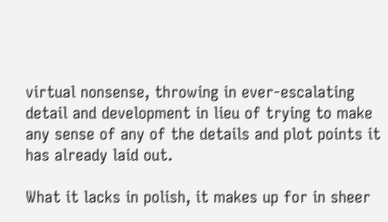virtual nonsense, throwing in ever-escalating detail and development in lieu of trying to make any sense of any of the details and plot points it has already laid out.

What it lacks in polish, it makes up for in sheer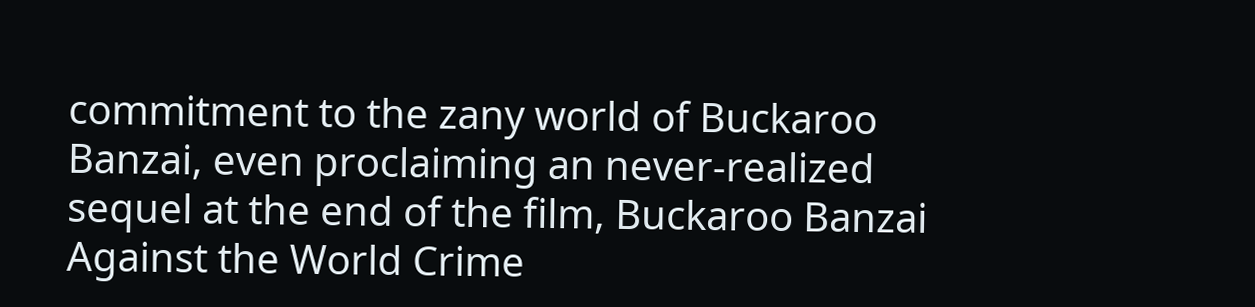commitment to the zany world of Buckaroo Banzai, even proclaiming an never-realized sequel at the end of the film, Buckaroo Banzai Against the World Crime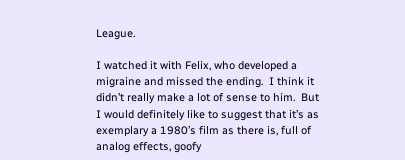League.

I watched it with Felix, who developed a migraine and missed the ending.  I think it didn’t really make a lot of sense to him.  But I would definitely like to suggest that it’s as exemplary a 1980’s film as there is, full of analog effects, goofy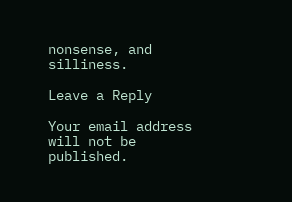nonsense, and silliness.

Leave a Reply

Your email address will not be published.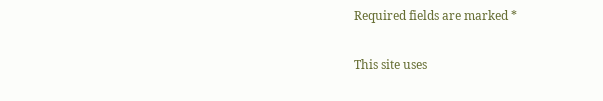Required fields are marked *

This site uses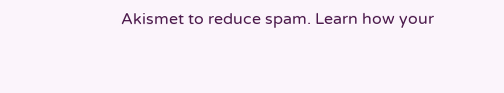Akismet to reduce spam. Learn how your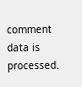comment data is processed.